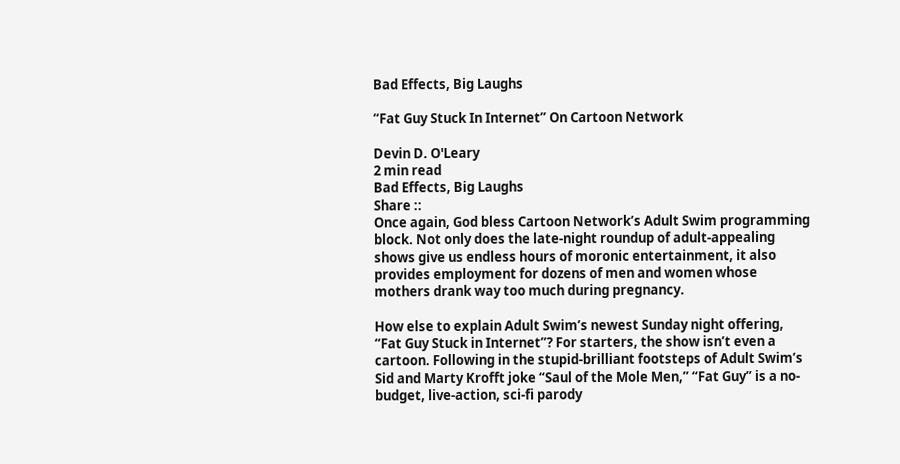Bad Effects, Big Laughs

“Fat Guy Stuck In Internet” On Cartoon Network

Devin D. O'Leary
2 min read
Bad Effects, Big Laughs
Share ::
Once again, God bless Cartoon Network’s Adult Swim programming block. Not only does the late-night roundup of adult-appealing shows give us endless hours of moronic entertainment, it also provides employment for dozens of men and women whose mothers drank way too much during pregnancy.

How else to explain Adult Swim’s newest Sunday night offering, “Fat Guy Stuck in Internet”? For starters, the show isn’t even a cartoon. Following in the stupid-brilliant footsteps of Adult Swim’s Sid and Marty Krofft joke “Saul of the Mole Men,” “Fat Guy” is a no-budget, live-action, sci-fi parody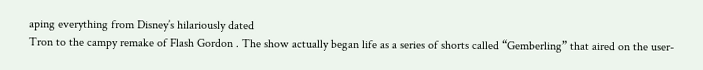aping everything from Disney’s hilariously dated
Tron to the campy remake of Flash Gordon . The show actually began life as a series of shorts called “Gemberling” that aired on the user-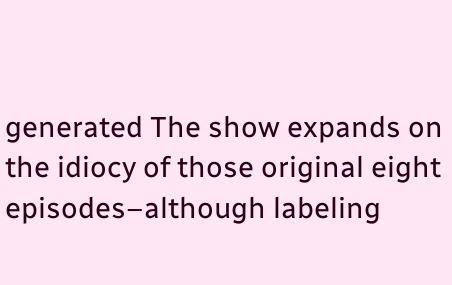generated The show expands on the idiocy of those original eight episodes–although labeling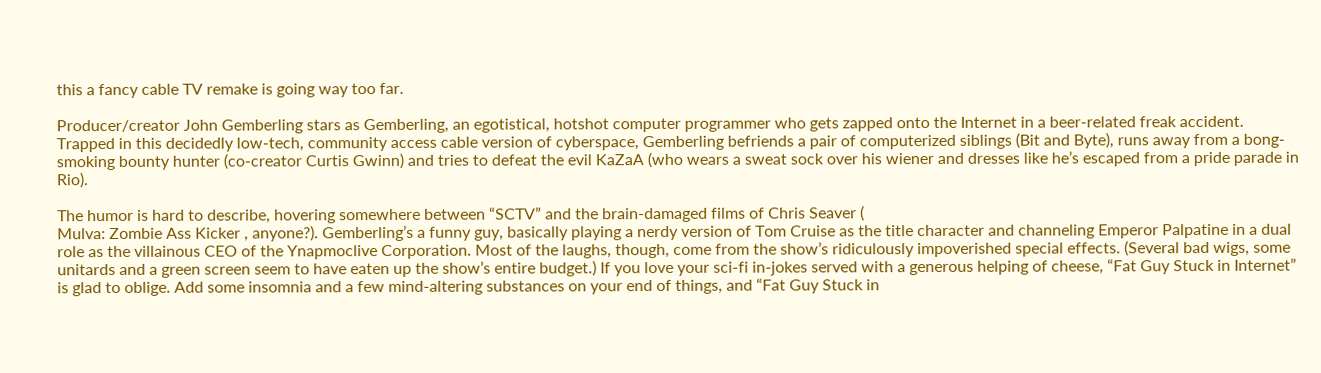this a fancy cable TV remake is going way too far.

Producer/creator John Gemberling stars as Gemberling, an egotistical, hotshot computer programmer who gets zapped onto the Internet in a beer-related freak accident. Trapped in this decidedly low-tech, community access cable version of cyberspace, Gemberling befriends a pair of computerized siblings (Bit and Byte), runs away from a bong-smoking bounty hunter (co-creator Curtis Gwinn) and tries to defeat the evil KaZaA (who wears a sweat sock over his wiener and dresses like he’s escaped from a pride parade in Rio).

The humor is hard to describe, hovering somewhere between “SCTV” and the brain-damaged films of Chris Seaver (
Mulva: Zombie Ass Kicker , anyone?). Gemberling’s a funny guy, basically playing a nerdy version of Tom Cruise as the title character and channeling Emperor Palpatine in a dual role as the villainous CEO of the Ynapmoclive Corporation. Most of the laughs, though, come from the show’s ridiculously impoverished special effects. (Several bad wigs, some unitards and a green screen seem to have eaten up the show’s entire budget.) If you love your sci-fi in-jokes served with a generous helping of cheese, “Fat Guy Stuck in Internet” is glad to oblige. Add some insomnia and a few mind-altering substances on your end of things, and “Fat Guy Stuck in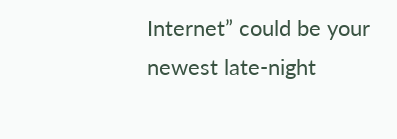Internet” could be your newest late-night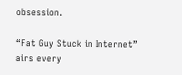obsession.

“Fat Guy Stuck in Internet” airs every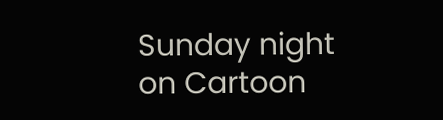Sunday night on Cartoon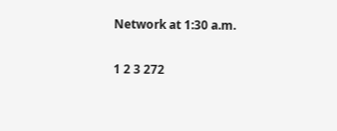Network at 1:30 a.m.

1 2 3 272